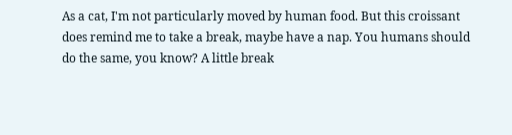As a cat, I'm not particularly moved by human food. But this croissant does remind me to take a break, maybe have a nap. You humans should do the same, you know? A little break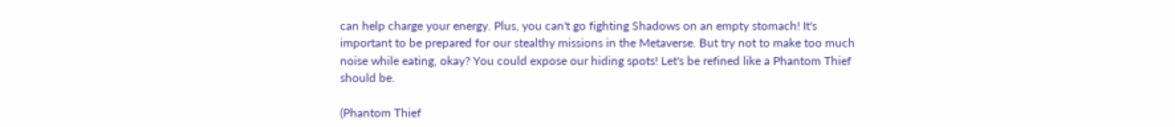can help charge your energy. Plus, you can't go fighting Shadows on an empty stomach! It's important to be prepared for our stealthy missions in the Metaverse. But try not to make too much noise while eating, okay? You could expose our hiding spots! Let's be refined like a Phantom Thief should be.

(Phantom Thief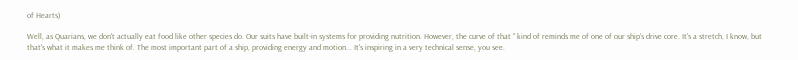of Hearts)

Well, as Quarians, we don't actually eat food like other species do. Our suits have built-in systems for providing nutrition. However, the curve of that '' kind of reminds me of one of our ship's drive core. It's a stretch, I know, but that's what it makes me think of. The most important part of a ship, providing energy and motion... It's inspiring in a very technical sense, you see.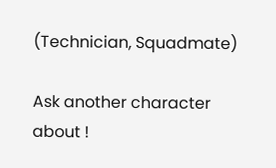(Technician, Squadmate)

Ask another character about !